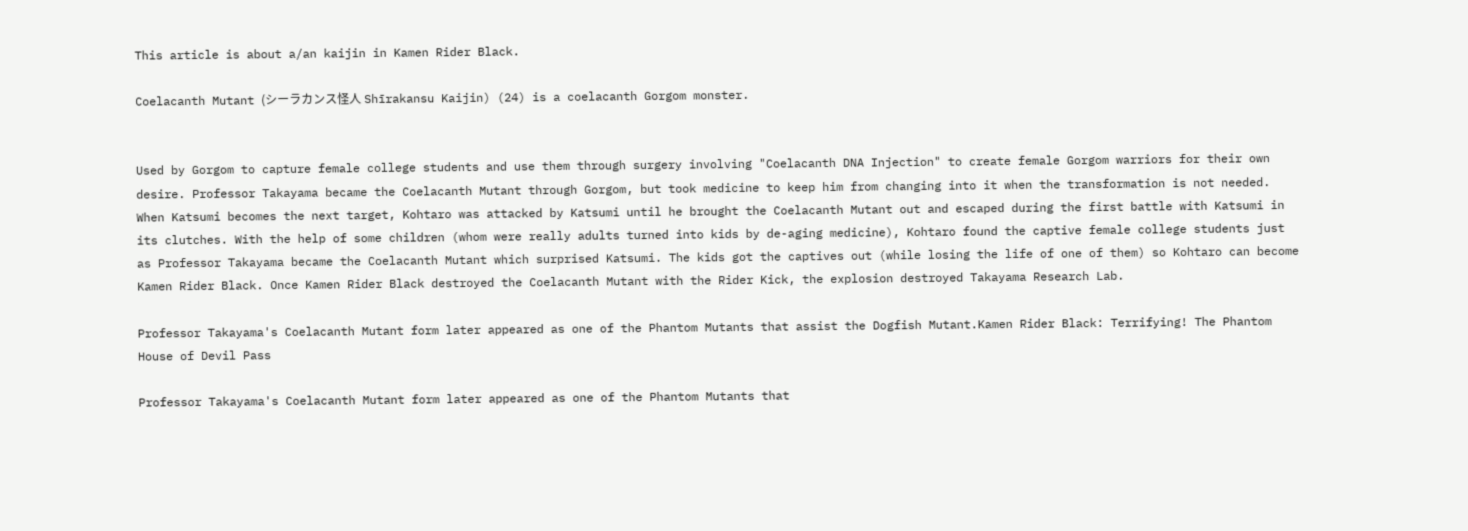This article is about a/an kaijin in Kamen Rider Black.

Coelacanth Mutant (シーラカンス怪人 Shīrakansu Kaijin) (24) is a coelacanth Gorgom monster.


Used by Gorgom to capture female college students and use them through surgery involving "Coelacanth DNA Injection" to create female Gorgom warriors for their own desire. Professor Takayama became the Coelacanth Mutant through Gorgom, but took medicine to keep him from changing into it when the transformation is not needed. When Katsumi becomes the next target, Kohtaro was attacked by Katsumi until he brought the Coelacanth Mutant out and escaped during the first battle with Katsumi in its clutches. With the help of some children (whom were really adults turned into kids by de-aging medicine), Kohtaro found the captive female college students just as Professor Takayama became the Coelacanth Mutant which surprised Katsumi. The kids got the captives out (while losing the life of one of them) so Kohtaro can become Kamen Rider Black. Once Kamen Rider Black destroyed the Coelacanth Mutant with the Rider Kick, the explosion destroyed Takayama Research Lab.

Professor Takayama's Coelacanth Mutant form later appeared as one of the Phantom Mutants that assist the Dogfish Mutant.Kamen Rider Black: Terrifying! The Phantom House of Devil Pass

Professor Takayama's Coelacanth Mutant form later appeared as one of the Phantom Mutants that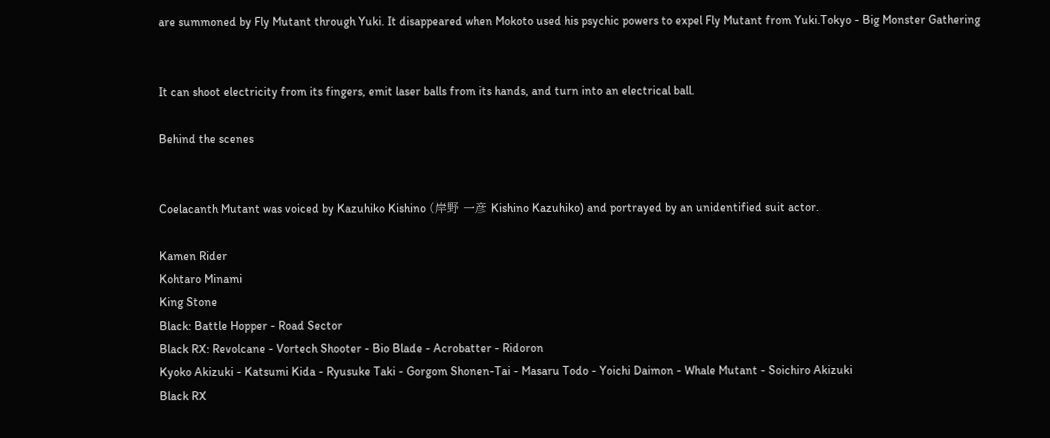are summoned by Fly Mutant through Yuki. It disappeared when Mokoto used his psychic powers to expel Fly Mutant from Yuki.Tokyo - Big Monster Gathering


It can shoot electricity from its fingers, emit laser balls from its hands, and turn into an electrical ball.

Behind the scenes


Coelacanth Mutant was voiced by Kazuhiko Kishino (岸野 一彦 Kishino Kazuhiko) and portrayed by an unidentified suit actor.

Kamen Rider
Kohtaro Minami
King Stone
Black: Battle Hopper - Road Sector
Black RX: Revolcane - Vortech Shooter - Bio Blade - Acrobatter - Ridoron
Kyoko Akizuki - Katsumi Kida - Ryusuke Taki - Gorgom Shonen-Tai - Masaru Todo - Yoichi Daimon - Whale Mutant - Soichiro Akizuki
Black RX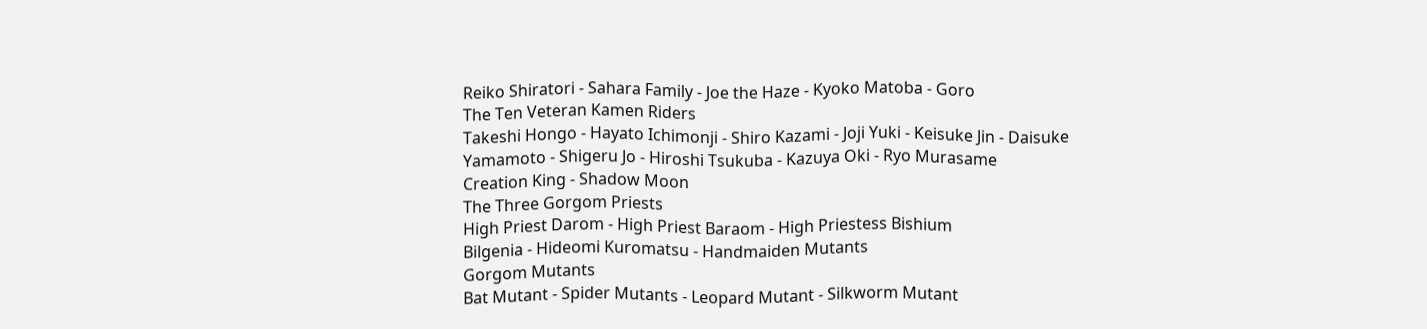Reiko Shiratori - Sahara Family - Joe the Haze - Kyoko Matoba - Goro
The Ten Veteran Kamen Riders
Takeshi Hongo - Hayato Ichimonji - Shiro Kazami - Joji Yuki - Keisuke Jin - Daisuke Yamamoto - Shigeru Jo - Hiroshi Tsukuba - Kazuya Oki - Ryo Murasame
Creation King - Shadow Moon
The Three Gorgom Priests
High Priest Darom - High Priest Baraom - High Priestess Bishium
Bilgenia - Hideomi Kuromatsu - Handmaiden Mutants
Gorgom Mutants
Bat Mutant - Spider Mutants - Leopard Mutant - Silkworm Mutant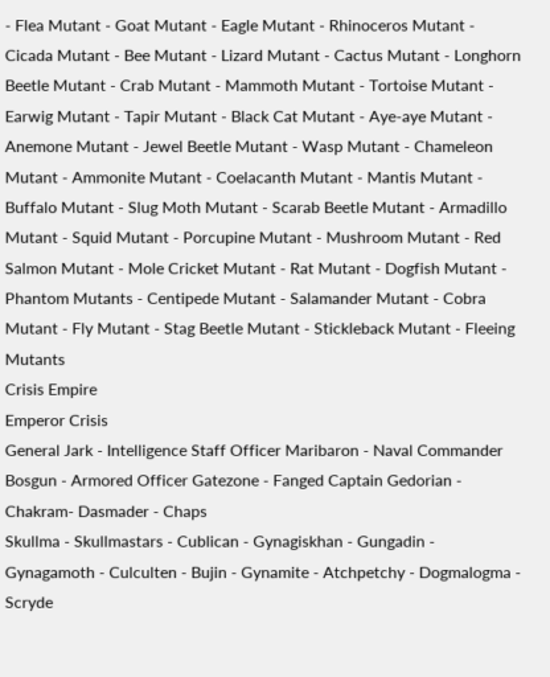- Flea Mutant - Goat Mutant - Eagle Mutant - Rhinoceros Mutant - Cicada Mutant - Bee Mutant - Lizard Mutant - Cactus Mutant - Longhorn Beetle Mutant - Crab Mutant - Mammoth Mutant - Tortoise Mutant - Earwig Mutant - Tapir Mutant - Black Cat Mutant - Aye-aye Mutant - Anemone Mutant - Jewel Beetle Mutant - Wasp Mutant - Chameleon Mutant - Ammonite Mutant - Coelacanth Mutant - Mantis Mutant - Buffalo Mutant - Slug Moth Mutant - Scarab Beetle Mutant - Armadillo Mutant - Squid Mutant - Porcupine Mutant - Mushroom Mutant - Red Salmon Mutant - Mole Cricket Mutant - Rat Mutant - Dogfish Mutant - Phantom Mutants - Centipede Mutant - Salamander Mutant - Cobra Mutant - Fly Mutant - Stag Beetle Mutant - Stickleback Mutant - Fleeing Mutants
Crisis Empire
Emperor Crisis
General Jark - Intelligence Staff Officer Maribaron - Naval Commander Bosgun - Armored Officer Gatezone - Fanged Captain Gedorian - Chakram- Dasmader - Chaps
Skullma - Skullmastars - Cublican - Gynagiskhan - Gungadin - Gynagamoth - Culculten - Bujin - Gynamite - Atchpetchy - Dogmalogma - Scryde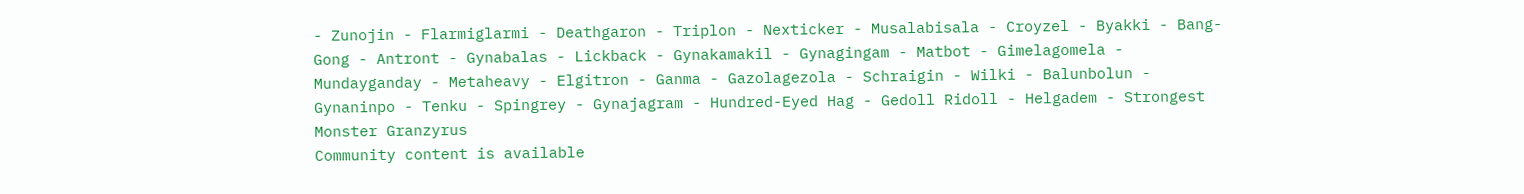- Zunojin - Flarmiglarmi - Deathgaron - Triplon - Nexticker - Musalabisala - Croyzel - Byakki - Bang-Gong - Antront - Gynabalas - Lickback - Gynakamakil - Gynagingam - Matbot - Gimelagomela - Mundayganday - Metaheavy - Elgitron - Ganma - Gazolagezola - Schraigin - Wilki - Balunbolun - Gynaninpo - Tenku - Spingrey - Gynajagram - Hundred-Eyed Hag - Gedoll Ridoll - Helgadem - Strongest Monster Granzyrus
Community content is available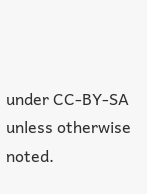under CC-BY-SA unless otherwise noted.